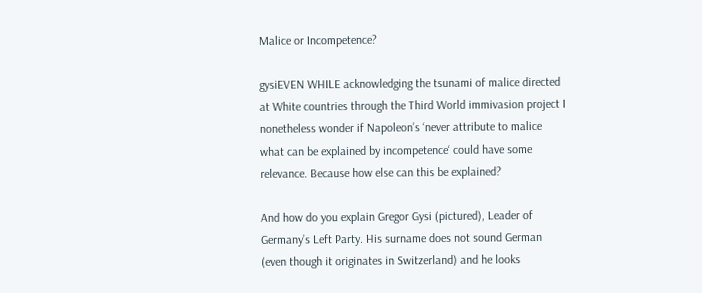Malice or Incompetence?

gysiEVEN WHILE acknowledging the tsunami of malice directed at White countries through the Third World immivasion project I nonetheless wonder if Napoleon’s ‘never attribute to malice what can be explained by incompetence‘ could have some relevance. Because how else can this be explained?

And how do you explain Gregor Gysi (pictured), Leader of Germany’s Left Party. His surname does not sound German (even though it originates in Switzerland) and he looks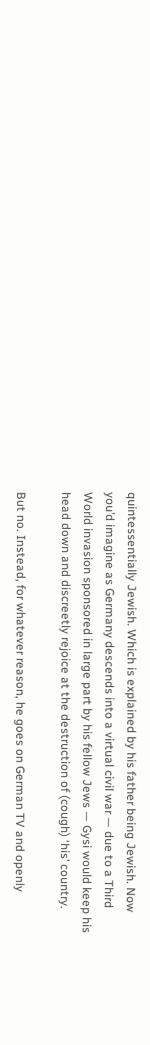quintessentially Jewish. Which is explained by his father being Jewish. Now you’d imagine as Germany descends into a virtual civil war — due to a Third World invasion sponsored in large part by his fellow Jews — Gysi would keep his head down and discreetly rejoice at the destruction of (cough) ‘his’ country.

But no. Instead, for whatever reason, he goes on German TV and openly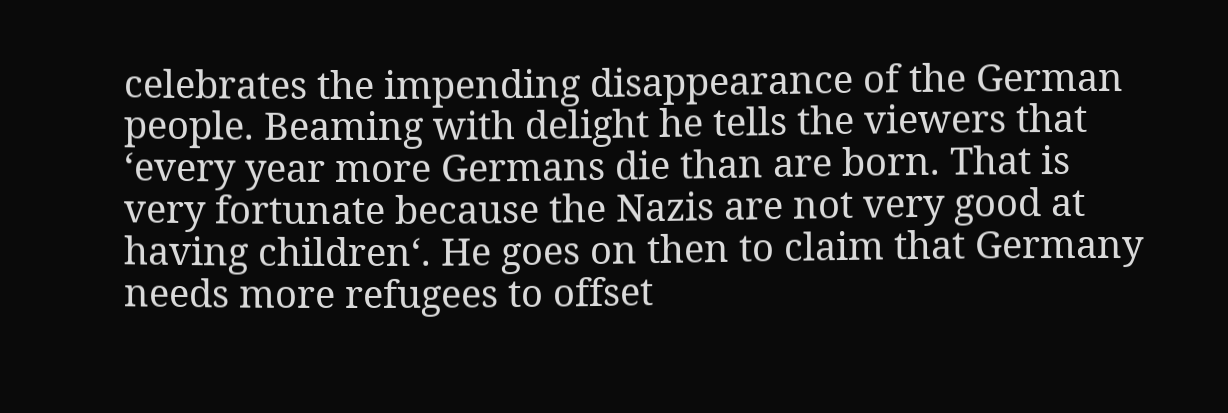celebrates the impending disappearance of the German people. Beaming with delight he tells the viewers that ‘every year more Germans die than are born. That is very fortunate because the Nazis are not very good at having children‘. He goes on then to claim that Germany needs more refugees to offset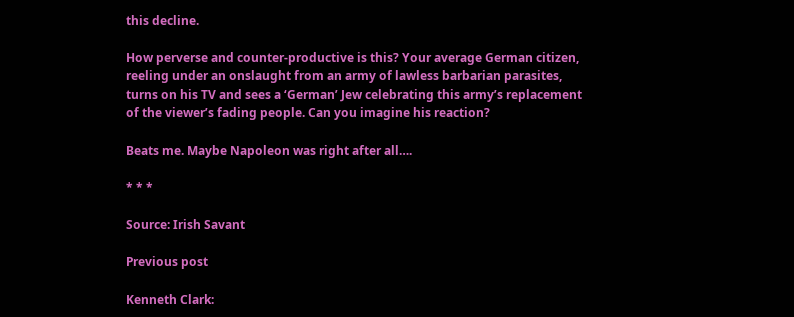this decline.

How perverse and counter-productive is this? Your average German citizen, reeling under an onslaught from an army of lawless barbarian parasites, turns on his TV and sees a ‘German’ Jew celebrating this army’s replacement of the viewer’s fading people. Can you imagine his reaction?

Beats me. Maybe Napoleon was right after all….

* * *

Source: Irish Savant

Previous post

Kenneth Clark: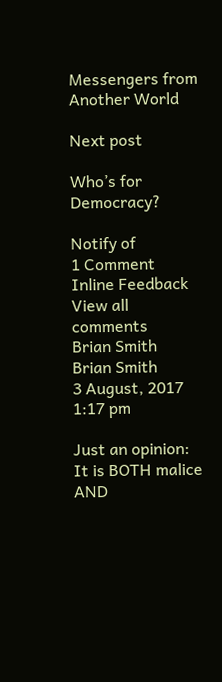Messengers from Another World

Next post

Who’s for Democracy?

Notify of
1 Comment
Inline Feedback
View all comments
Brian Smith
Brian Smith
3 August, 2017 1:17 pm

Just an opinion: It is BOTH malice AND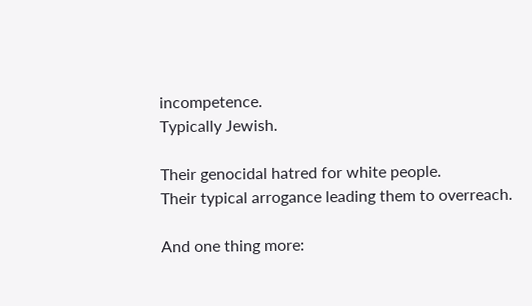incompetence.
Typically Jewish.

Their genocidal hatred for white people.
Their typical arrogance leading them to overreach.

And one thing more: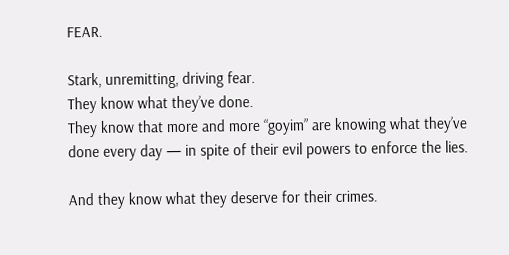FEAR.

Stark, unremitting, driving fear.
They know what they’ve done.
They know that more and more “goyim” are knowing what they’ve done every day — in spite of their evil powers to enforce the lies.

And they know what they deserve for their crimes.